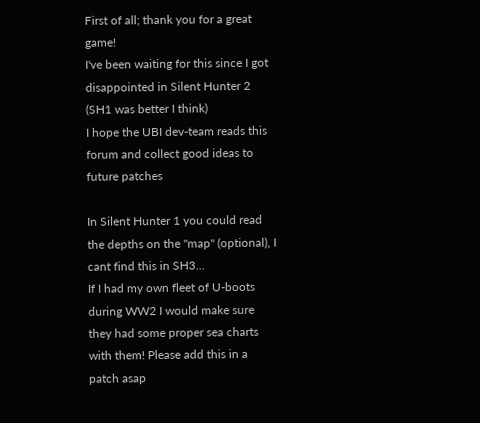First of all; thank you for a great game!
I've been waiting for this since I got disappointed in Silent Hunter 2 (SH1 was better I think)
I hope the UBI dev-team reads this forum and collect good ideas to future patches

In Silent Hunter 1 you could read the depths on the "map" (optional), I cant find this in SH3...
If I had my own fleet of U-boots during WW2 I would make sure they had some proper sea charts with them! Please add this in a patch asap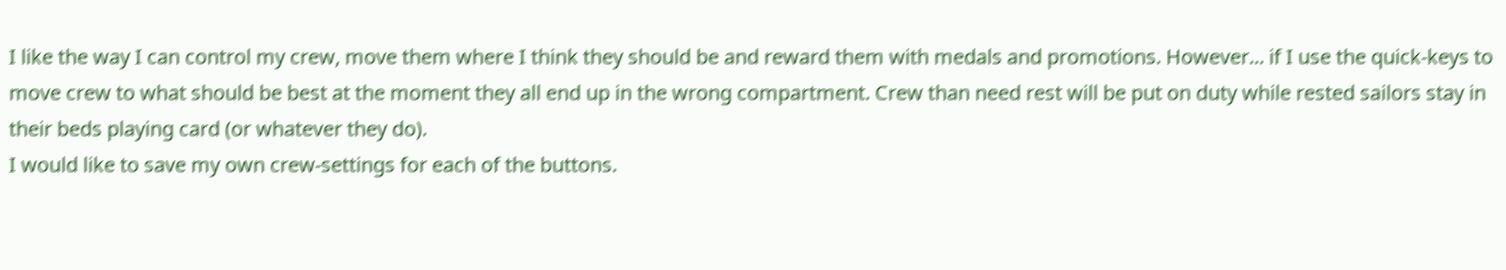I like the way I can control my crew, move them where I think they should be and reward them with medals and promotions. However... if I use the quick-keys to move crew to what should be best at the moment they all end up in the wrong compartment. Crew than need rest will be put on duty while rested sailors stay in their beds playing card (or whatever they do).
I would like to save my own crew-settings for each of the buttons.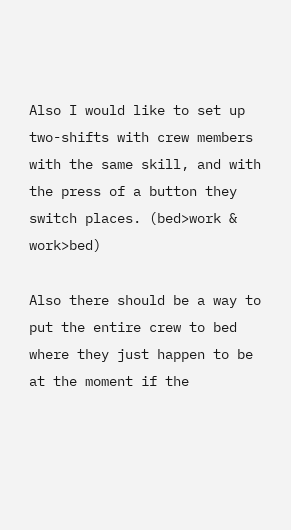Also I would like to set up two-shifts with crew members with the same skill, and with the press of a button they switch places. (bed>work & work>bed)

Also there should be a way to put the entire crew to bed where they just happen to be at the moment if the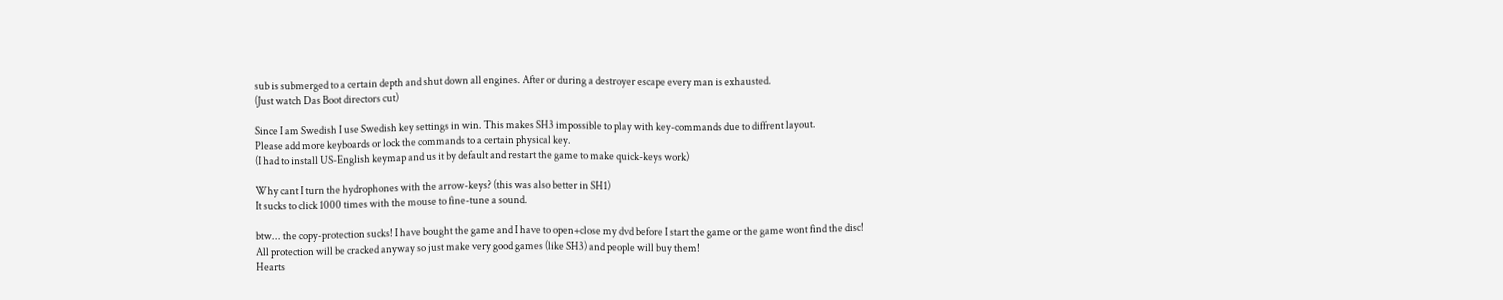sub is submerged to a certain depth and shut down all engines. After or during a destroyer escape every man is exhausted.
(Just watch Das Boot directors cut)

Since I am Swedish I use Swedish key settings in win. This makes SH3 impossible to play with key-commands due to diffrent layout.
Please add more keyboards or lock the commands to a certain physical key.
(I had to install US-English keymap and us it by default and restart the game to make quick-keys work)

Why cant I turn the hydrophones with the arrow-keys? (this was also better in SH1)
It sucks to click 1000 times with the mouse to fine-tune a sound.

btw... the copy-protection sucks! I have bought the game and I have to open+close my dvd before I start the game or the game wont find the disc!
All protection will be cracked anyway so just make very good games (like SH3) and people will buy them!
Hearts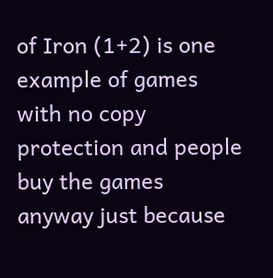of Iron (1+2) is one example of games with no copy protection and people buy the games anyway just because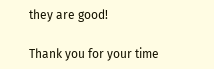they are good!

Thank you for your time